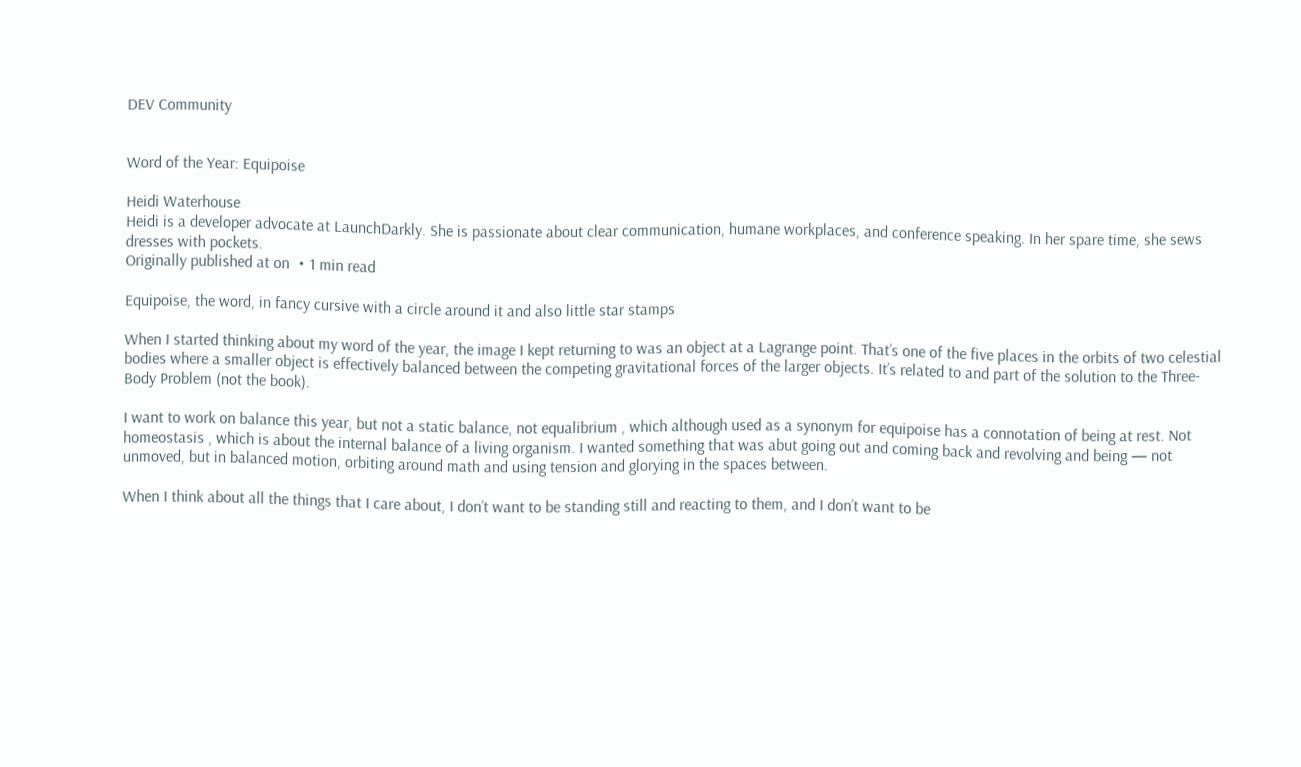DEV Community


Word of the Year: Equipoise

Heidi Waterhouse
Heidi is a developer advocate at LaunchDarkly. She is passionate about clear communication, humane workplaces, and conference speaking. In her spare time, she sews dresses with pockets.
Originally published at on ・1 min read

Equipoise, the word, in fancy cursive with a circle around it and also little star stamps

When I started thinking about my word of the year, the image I kept returning to was an object at a Lagrange point. That’s one of the five places in the orbits of two celestial bodies where a smaller object is effectively balanced between the competing gravitational forces of the larger objects. It’s related to and part of the solution to the Three-Body Problem (not the book).

I want to work on balance this year, but not a static balance, not equalibrium , which although used as a synonym for equipoise has a connotation of being at rest. Not homeostasis , which is about the internal balance of a living organism. I wanted something that was abut going out and coming back and revolving and being — not unmoved, but in balanced motion, orbiting around math and using tension and glorying in the spaces between.

When I think about all the things that I care about, I don’t want to be standing still and reacting to them, and I don’t want to be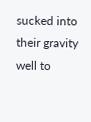sucked into their gravity well to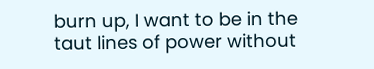burn up, I want to be in the taut lines of power without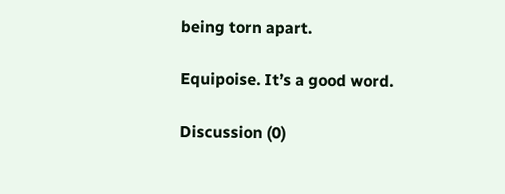being torn apart.

Equipoise. It’s a good word.

Discussion (0)